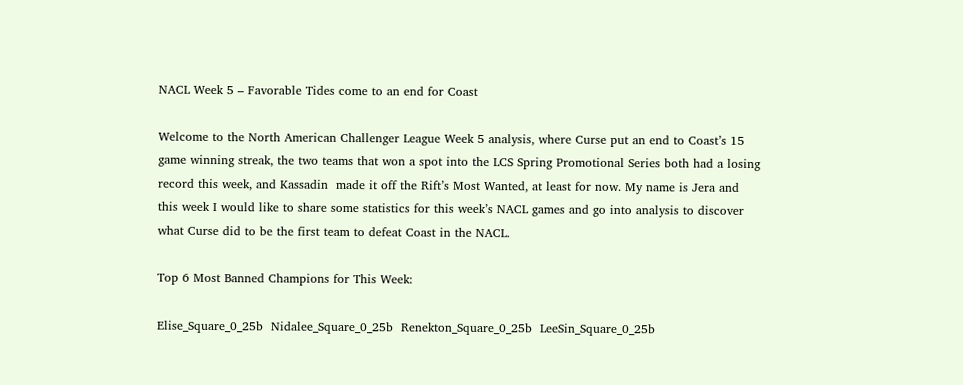NACL Week 5 – Favorable Tides come to an end for Coast

Welcome to the North American Challenger League Week 5 analysis, where Curse put an end to Coast’s 15 game winning streak, the two teams that won a spot into the LCS Spring Promotional Series both had a losing record this week, and Kassadin  made it off the Rift’s Most Wanted, at least for now. My name is Jera and this week I would like to share some statistics for this week’s NACL games and go into analysis to discover what Curse did to be the first team to defeat Coast in the NACL.

Top 6 Most Banned Champions for This Week:

Elise_Square_0_25b  Nidalee_Square_0_25b  Renekton_Square_0_25b  LeeSin_Square_0_25b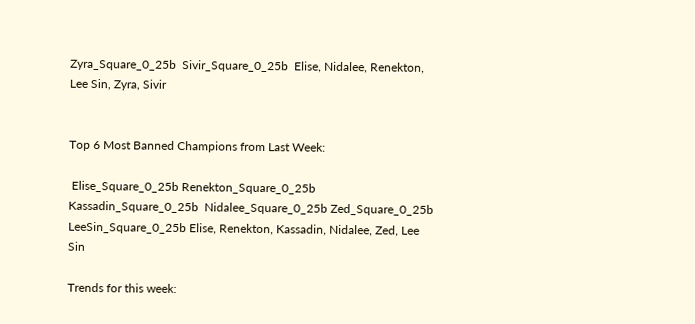Zyra_Square_0_25b  Sivir_Square_0_25b  Elise, Nidalee, Renekton, Lee Sin, Zyra, Sivir


Top 6 Most Banned Champions from Last Week:

 Elise_Square_0_25b Renekton_Square_0_25b  Kassadin_Square_0_25b  Nidalee_Square_0_25b Zed_Square_0_25b  LeeSin_Square_0_25b Elise, Renekton, Kassadin, Nidalee, Zed, Lee Sin

Trends for this week: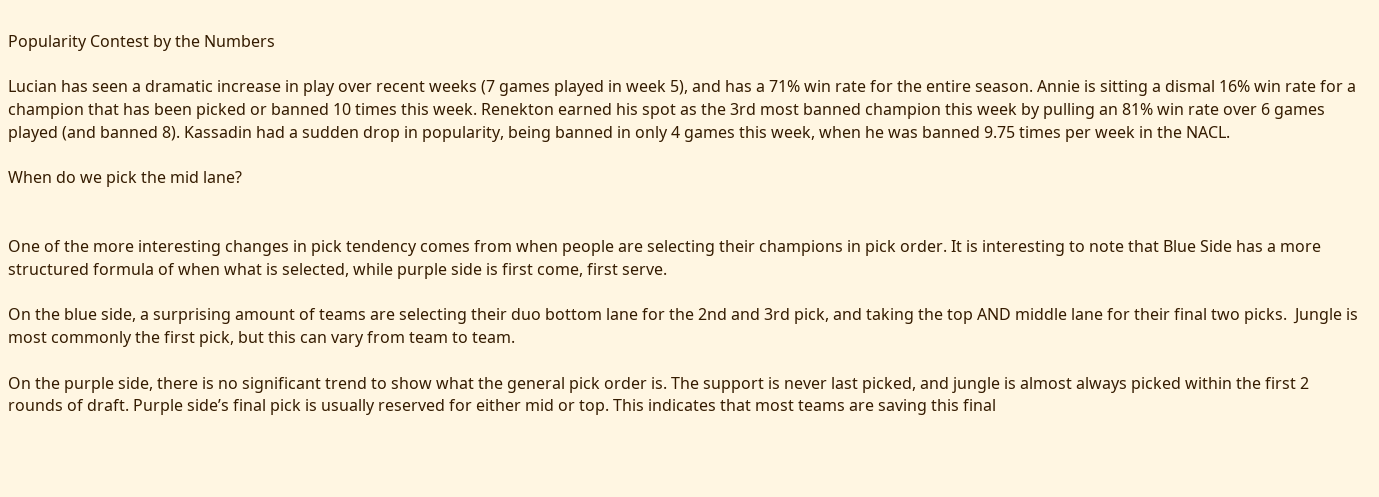Popularity Contest by the Numbers

Lucian has seen a dramatic increase in play over recent weeks (7 games played in week 5), and has a 71% win rate for the entire season. Annie is sitting a dismal 16% win rate for a champion that has been picked or banned 10 times this week. Renekton earned his spot as the 3rd most banned champion this week by pulling an 81% win rate over 6 games played (and banned 8). Kassadin had a sudden drop in popularity, being banned in only 4 games this week, when he was banned 9.75 times per week in the NACL.

When do we pick the mid lane?


One of the more interesting changes in pick tendency comes from when people are selecting their champions in pick order. It is interesting to note that Blue Side has a more structured formula of when what is selected, while purple side is first come, first serve.

On the blue side, a surprising amount of teams are selecting their duo bottom lane for the 2nd and 3rd pick, and taking the top AND middle lane for their final two picks.  Jungle is most commonly the first pick, but this can vary from team to team.

On the purple side, there is no significant trend to show what the general pick order is. The support is never last picked, and jungle is almost always picked within the first 2 rounds of draft. Purple side’s final pick is usually reserved for either mid or top. This indicates that most teams are saving this final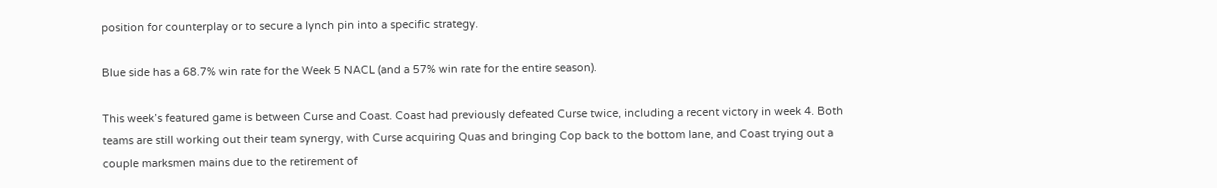position for counterplay or to secure a lynch pin into a specific strategy.

Blue side has a 68.7% win rate for the Week 5 NACL (and a 57% win rate for the entire season).

This week’s featured game is between Curse and Coast. Coast had previously defeated Curse twice, including a recent victory in week 4. Both teams are still working out their team synergy, with Curse acquiring Quas and bringing Cop back to the bottom lane, and Coast trying out a couple marksmen mains due to the retirement of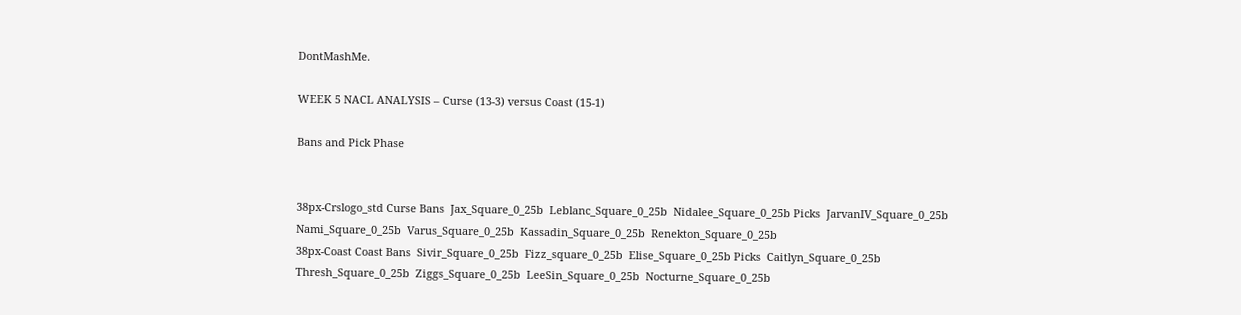DontMashMe.

WEEK 5 NACL ANALYSIS – Curse (13-3) versus Coast (15-1)

Bans and Pick Phase


38px-Crslogo_std Curse Bans  Jax_Square_0_25b  Leblanc_Square_0_25b  Nidalee_Square_0_25b Picks  JarvanIV_Square_0_25b  Nami_Square_0_25b  Varus_Square_0_25b  Kassadin_Square_0_25b  Renekton_Square_0_25b
38px-Coast Coast Bans  Sivir_Square_0_25b  Fizz_square_0_25b  Elise_Square_0_25b Picks  Caitlyn_Square_0_25b  Thresh_Square_0_25b  Ziggs_Square_0_25b  LeeSin_Square_0_25b  Nocturne_Square_0_25b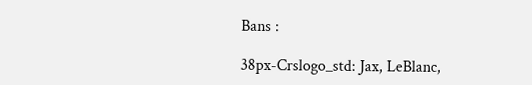Bans :

38px-Crslogo_std: Jax, LeBlanc,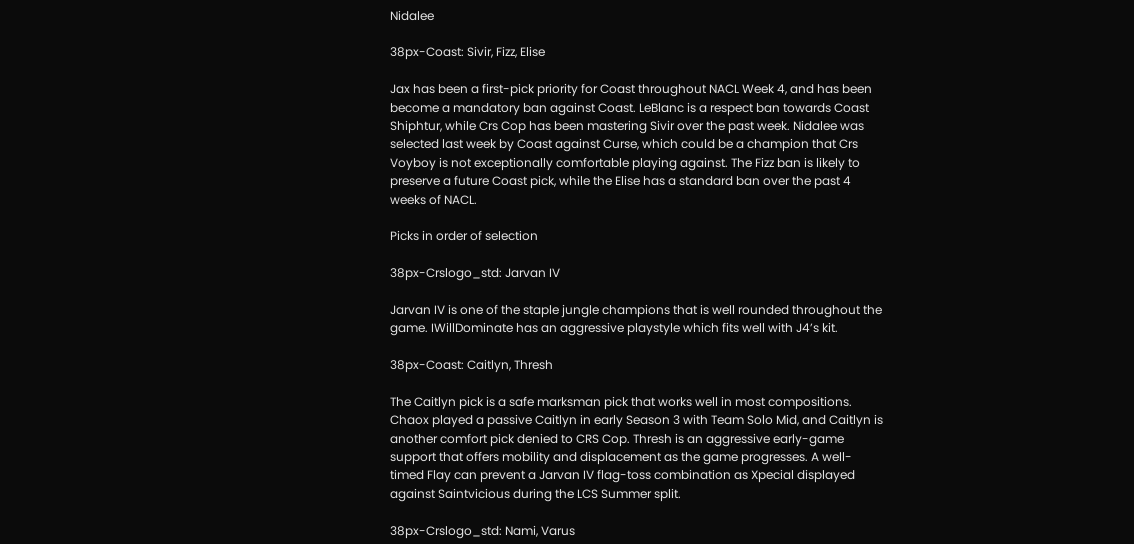Nidalee

38px-Coast: Sivir, Fizz, Elise

Jax has been a first-pick priority for Coast throughout NACL Week 4, and has been become a mandatory ban against Coast. LeBlanc is a respect ban towards Coast Shiphtur, while Crs Cop has been mastering Sivir over the past week. Nidalee was selected last week by Coast against Curse, which could be a champion that Crs Voyboy is not exceptionally comfortable playing against. The Fizz ban is likely to preserve a future Coast pick, while the Elise has a standard ban over the past 4 weeks of NACL.

Picks in order of selection

38px-Crslogo_std: Jarvan IV

Jarvan IV is one of the staple jungle champions that is well rounded throughout the game. IWillDominate has an aggressive playstyle which fits well with J4’s kit.

38px-Coast: Caitlyn, Thresh

The Caitlyn pick is a safe marksman pick that works well in most compositions. Chaox played a passive Caitlyn in early Season 3 with Team Solo Mid, and Caitlyn is another comfort pick denied to CRS Cop. Thresh is an aggressive early-game support that offers mobility and displacement as the game progresses. A well-timed Flay can prevent a Jarvan IV flag-toss combination as Xpecial displayed against Saintvicious during the LCS Summer split.

38px-Crslogo_std: Nami, Varus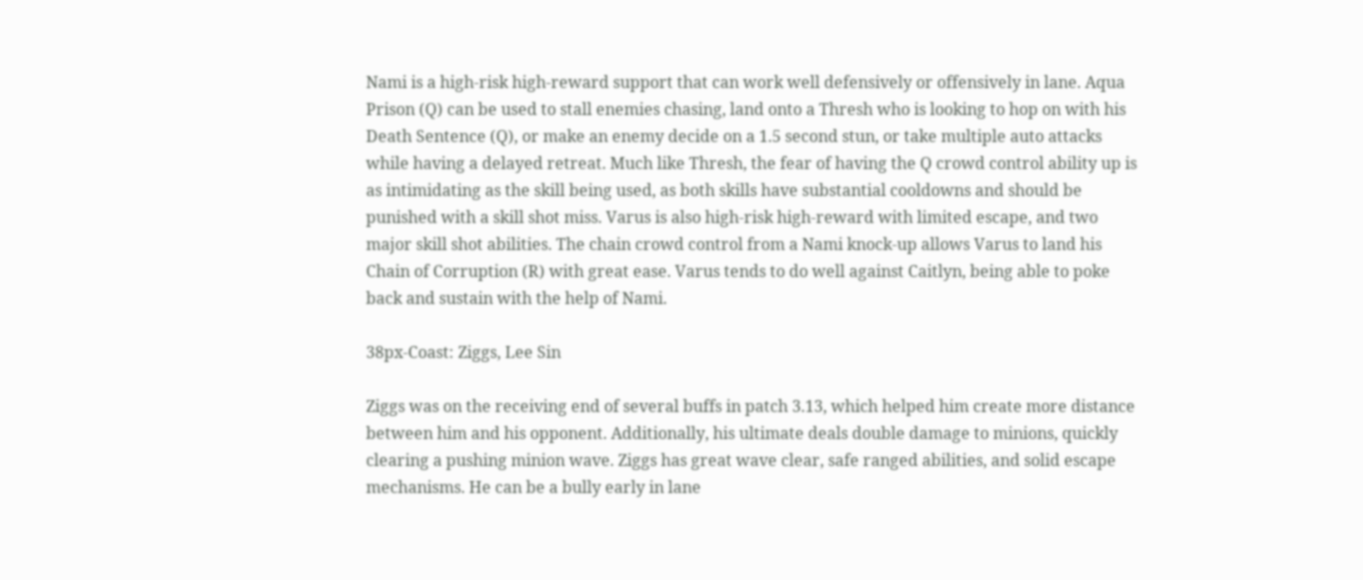Nami is a high-risk high-reward support that can work well defensively or offensively in lane. Aqua Prison (Q) can be used to stall enemies chasing, land onto a Thresh who is looking to hop on with his Death Sentence (Q), or make an enemy decide on a 1.5 second stun, or take multiple auto attacks while having a delayed retreat. Much like Thresh, the fear of having the Q crowd control ability up is as intimidating as the skill being used, as both skills have substantial cooldowns and should be punished with a skill shot miss. Varus is also high-risk high-reward with limited escape, and two major skill shot abilities. The chain crowd control from a Nami knock-up allows Varus to land his Chain of Corruption (R) with great ease. Varus tends to do well against Caitlyn, being able to poke back and sustain with the help of Nami.

38px-Coast: Ziggs, Lee Sin

Ziggs was on the receiving end of several buffs in patch 3.13, which helped him create more distance between him and his opponent. Additionally, his ultimate deals double damage to minions, quickly clearing a pushing minion wave. Ziggs has great wave clear, safe ranged abilities, and solid escape mechanisms. He can be a bully early in lane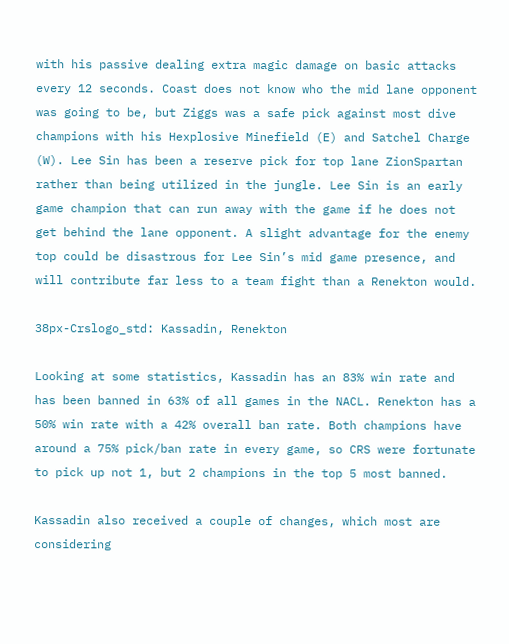with his passive dealing extra magic damage on basic attacks every 12 seconds. Coast does not know who the mid lane opponent was going to be, but Ziggs was a safe pick against most dive champions with his Hexplosive Minefield (E) and Satchel Charge (W). Lee Sin has been a reserve pick for top lane ZionSpartan rather than being utilized in the jungle. Lee Sin is an early game champion that can run away with the game if he does not get behind the lane opponent. A slight advantage for the enemy top could be disastrous for Lee Sin’s mid game presence, and will contribute far less to a team fight than a Renekton would.

38px-Crslogo_std: Kassadin, Renekton

Looking at some statistics, Kassadin has an 83% win rate and has been banned in 63% of all games in the NACL. Renekton has a 50% win rate with a 42% overall ban rate. Both champions have around a 75% pick/ban rate in every game, so CRS were fortunate to pick up not 1, but 2 champions in the top 5 most banned.

Kassadin also received a couple of changes, which most are considering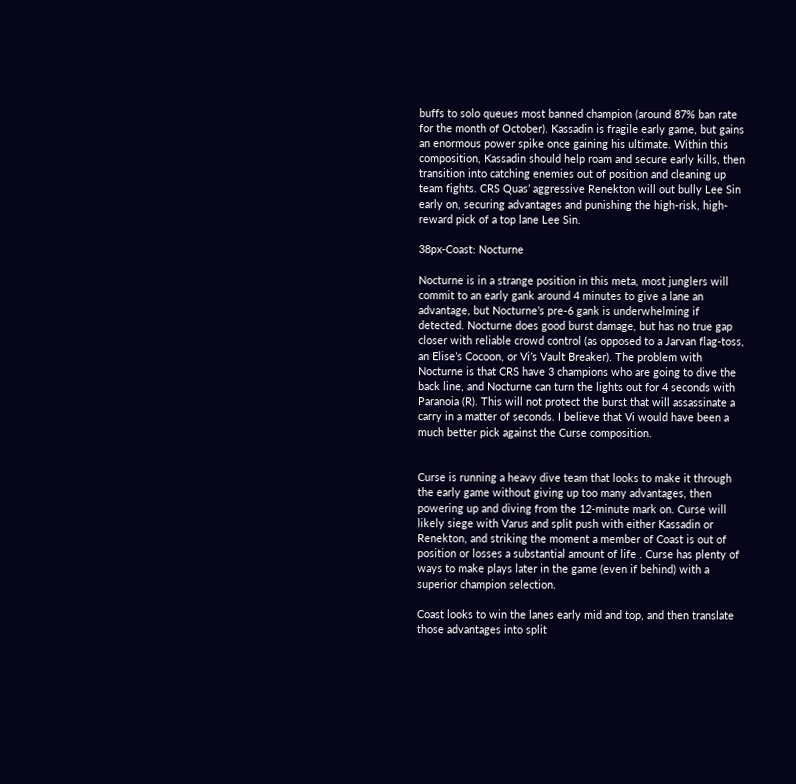buffs to solo queues most banned champion (around 87% ban rate for the month of October). Kassadin is fragile early game, but gains an enormous power spike once gaining his ultimate. Within this composition, Kassadin should help roam and secure early kills, then transition into catching enemies out of position and cleaning up team fights. CRS Quas’ aggressive Renekton will out bully Lee Sin early on, securing advantages and punishing the high-risk, high-reward pick of a top lane Lee Sin.

38px-Coast: Nocturne

Nocturne is in a strange position in this meta, most junglers will commit to an early gank around 4 minutes to give a lane an advantage, but Nocturne’s pre-6 gank is underwhelming if detected. Nocturne does good burst damage, but has no true gap closer with reliable crowd control (as opposed to a Jarvan flag-toss, an Elise’s Cocoon, or Vi’s Vault Breaker). The problem with Nocturne is that CRS have 3 champions who are going to dive the back line, and Nocturne can turn the lights out for 4 seconds with Paranoia (R). This will not protect the burst that will assassinate a carry in a matter of seconds. I believe that Vi would have been a much better pick against the Curse composition.


Curse is running a heavy dive team that looks to make it through the early game without giving up too many advantages, then powering up and diving from the 12-minute mark on. Curse will likely siege with Varus and split push with either Kassadin or Renekton, and striking the moment a member of Coast is out of position or losses a substantial amount of life . Curse has plenty of ways to make plays later in the game (even if behind) with a superior champion selection.

Coast looks to win the lanes early mid and top, and then translate those advantages into split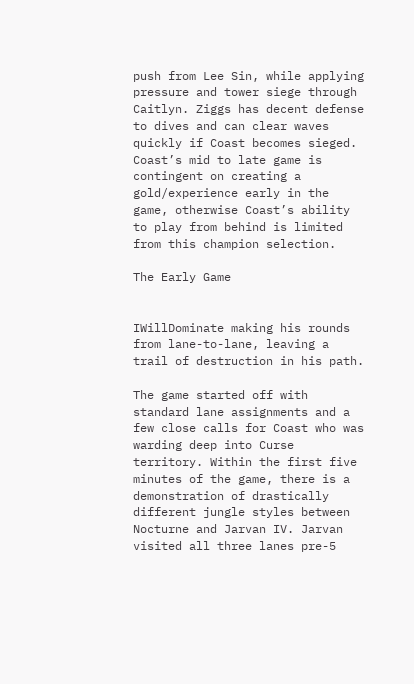push from Lee Sin, while applying pressure and tower siege through Caitlyn. Ziggs has decent defense to dives and can clear waves quickly if Coast becomes sieged. Coast’s mid to late game is contingent on creating a gold/experience early in the game, otherwise Coast’s ability to play from behind is limited from this champion selection.

The Early Game


IWillDominate making his rounds from lane-to-lane, leaving a trail of destruction in his path.

The game started off with standard lane assignments and a few close calls for Coast who was warding deep into Curse territory. Within the first five minutes of the game, there is a demonstration of drastically different jungle styles between Nocturne and Jarvan IV. Jarvan visited all three lanes pre-5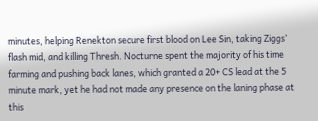minutes, helping Renekton secure first blood on Lee Sin, taking Ziggs’ flash mid, and killing Thresh. Nocturne spent the majority of his time farming and pushing back lanes, which granted a 20+ CS lead at the 5 minute mark, yet he had not made any presence on the laning phase at this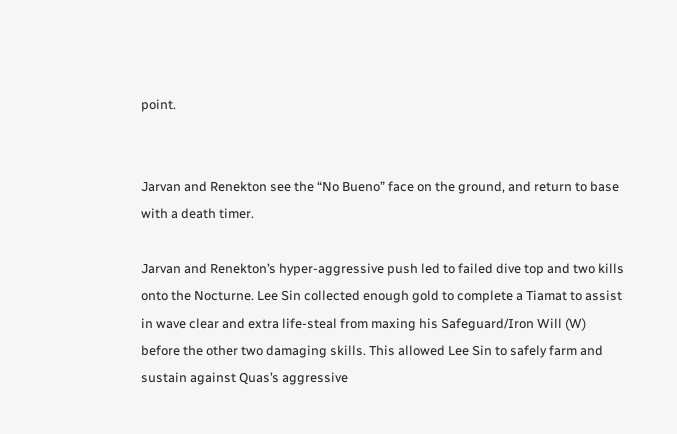point.


Jarvan and Renekton see the “No Bueno” face on the ground, and return to base with a death timer.

Jarvan and Renekton’s hyper-aggressive push led to failed dive top and two kills onto the Nocturne. Lee Sin collected enough gold to complete a Tiamat to assist in wave clear and extra life-steal from maxing his Safeguard/Iron Will (W) before the other two damaging skills. This allowed Lee Sin to safely farm and sustain against Quas’s aggressive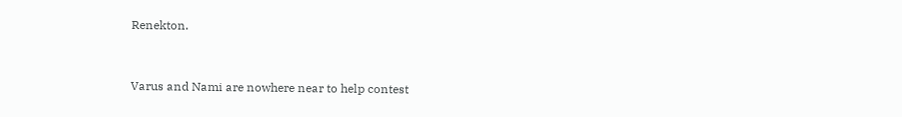Renekton.


Varus and Nami are nowhere near to help contest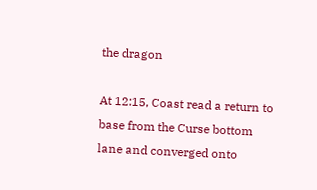the dragon

At 12:15, Coast read a return to base from the Curse bottom lane and converged onto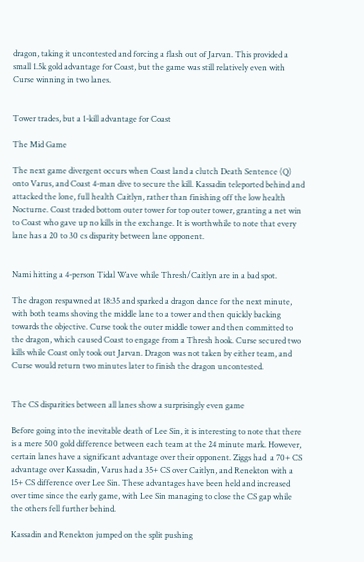dragon, taking it uncontested and forcing a flash out of Jarvan. This provided a small 1.5k gold advantage for Coast, but the game was still relatively even with Curse winning in two lanes.


Tower trades, but a 1-kill advantage for Coast

The Mid Game

The next game divergent occurs when Coast land a clutch Death Sentence (Q) onto Varus, and Coast 4-man dive to secure the kill. Kassadin teleported behind and attacked the lone, full health Caitlyn, rather than finishing off the low health Nocturne. Coast traded bottom outer tower for top outer tower, granting a net win to Coast who gave up no kills in the exchange. It is worthwhile to note that every lane has a 20 to 30 cs disparity between lane opponent.


Nami hitting a 4-person Tidal Wave while Thresh/Caitlyn are in a bad spot.

The dragon respawned at 18:35 and sparked a dragon dance for the next minute, with both teams shoving the middle lane to a tower and then quickly backing towards the objective. Curse took the outer middle tower and then committed to the dragon, which caused Coast to engage from a Thresh hook. Curse secured two kills while Coast only took out Jarvan. Dragon was not taken by either team, and Curse would return two minutes later to finish the dragon uncontested.


The CS disparities between all lanes show a surprisingly even game

Before going into the inevitable death of Lee Sin, it is interesting to note that there is a mere 500 gold difference between each team at the 24 minute mark. However, certain lanes have a significant advantage over their opponent. Ziggs had  a 70+ CS advantage over Kassadin, Varus had a 35+ CS over Caitlyn, and Renekton with a 15+ CS difference over Lee Sin. These advantages have been held and increased over time since the early game, with Lee Sin managing to close the CS gap while the others fell further behind.

Kassadin and Renekton jumped on the split pushing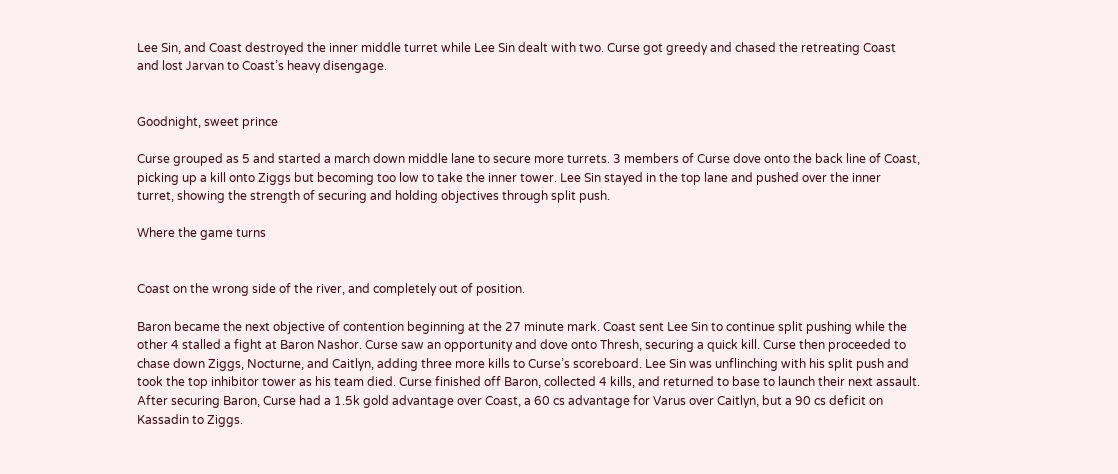Lee Sin, and Coast destroyed the inner middle turret while Lee Sin dealt with two. Curse got greedy and chased the retreating Coast and lost Jarvan to Coast’s heavy disengage.


Goodnight, sweet prince

Curse grouped as 5 and started a march down middle lane to secure more turrets. 3 members of Curse dove onto the back line of Coast, picking up a kill onto Ziggs but becoming too low to take the inner tower. Lee Sin stayed in the top lane and pushed over the inner turret, showing the strength of securing and holding objectives through split push.

Where the game turns


Coast on the wrong side of the river, and completely out of position.

Baron became the next objective of contention beginning at the 27 minute mark. Coast sent Lee Sin to continue split pushing while the other 4 stalled a fight at Baron Nashor. Curse saw an opportunity and dove onto Thresh, securing a quick kill. Curse then proceeded to chase down Ziggs, Nocturne, and Caitlyn, adding three more kills to Curse’s scoreboard. Lee Sin was unflinching with his split push and took the top inhibitor tower as his team died. Curse finished off Baron, collected 4 kills, and returned to base to launch their next assault. After securing Baron, Curse had a 1.5k gold advantage over Coast, a 60 cs advantage for Varus over Caitlyn, but a 90 cs deficit on Kassadin to Ziggs.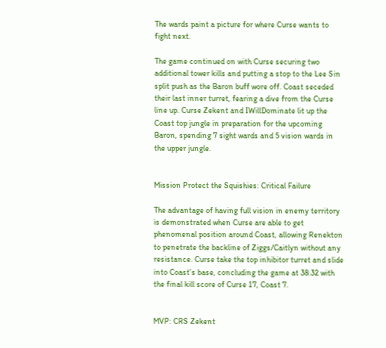The wards paint a picture for where Curse wants to fight next.

The game continued on with Curse securing two additional tower kills and putting a stop to the Lee Sin split push as the Baron buff wore off. Coast seceded their last inner turret, fearing a dive from the Curse line up. Curse Zekent and IWillDominate lit up the Coast top jungle in preparation for the upcoming Baron, spending 7 sight wards and 5 vision wards in the upper jungle.


Mission Protect the Squishies: Critical Failure

The advantage of having full vision in enemy territory is demonstrated when Curse are able to get phenomenal position around Coast, allowing Renekton to penetrate the backline of Ziggs/Caitlyn without any resistance. Curse take the top inhibitor turret and slide into Coast’s base, concluding the game at 38:32 with the final kill score of Curse 17, Coast 7.


MVP: CRS Zekent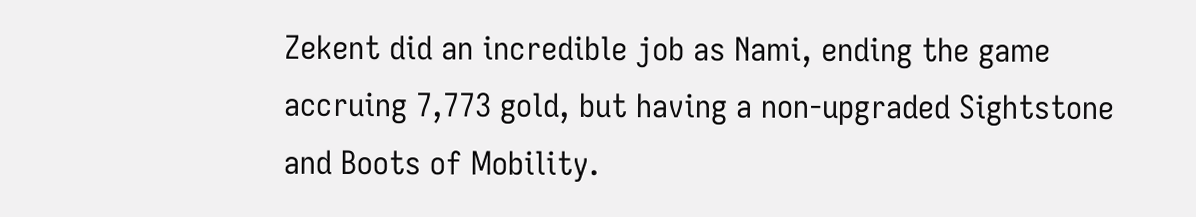Zekent did an incredible job as Nami, ending the game accruing 7,773 gold, but having a non-upgraded Sightstone and Boots of Mobility.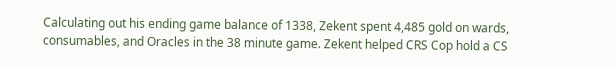Calculating out his ending game balance of 1338, Zekent spent 4,485 gold on wards, consumables, and Oracles in the 38 minute game. Zekent helped CRS Cop hold a CS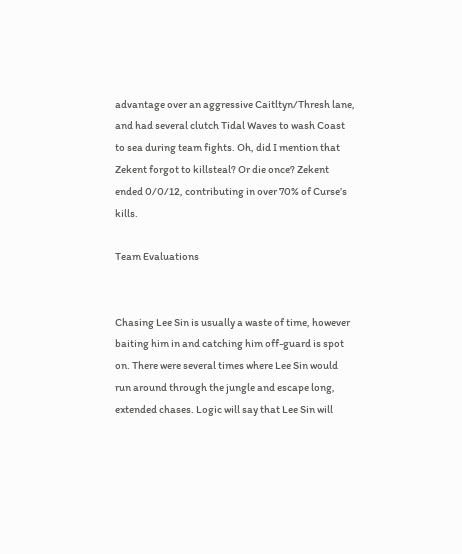advantage over an aggressive Caitltyn/Thresh lane, and had several clutch Tidal Waves to wash Coast to sea during team fights. Oh, did I mention that Zekent forgot to killsteal? Or die once? Zekent ended 0/0/12, contributing in over 70% of Curse’s kills.

Team Evaluations


Chasing Lee Sin is usually a waste of time, however baiting him in and catching him off-guard is spot on. There were several times where Lee Sin would run around through the jungle and escape long, extended chases. Logic will say that Lee Sin will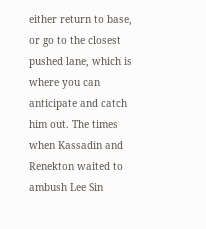either return to base, or go to the closest pushed lane, which is where you can anticipate and catch him out. The times when Kassadin and Renekton waited to ambush Lee Sin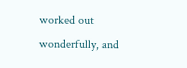worked out wonderfully, and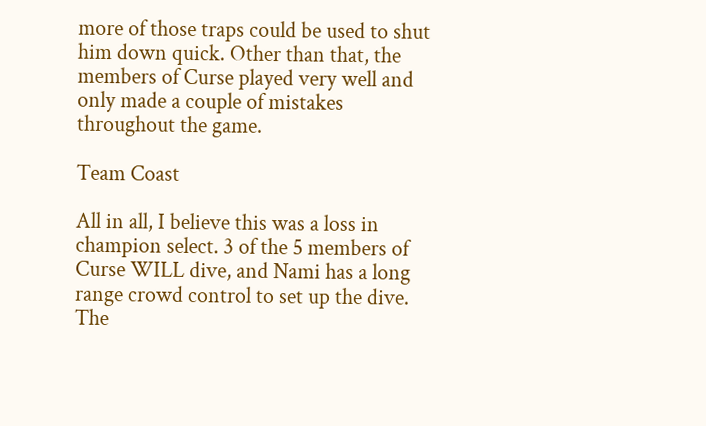more of those traps could be used to shut him down quick. Other than that, the members of Curse played very well and only made a couple of mistakes throughout the game.

Team Coast

All in all, I believe this was a loss in champion select. 3 of the 5 members of Curse WILL dive, and Nami has a long range crowd control to set up the dive. The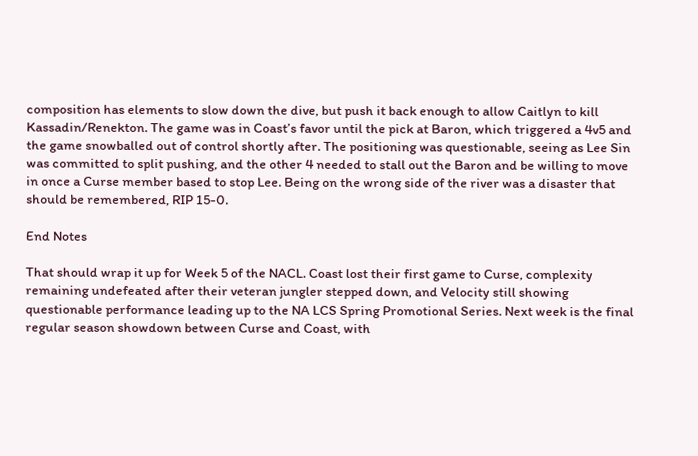composition has elements to slow down the dive, but push it back enough to allow Caitlyn to kill Kassadin/Renekton. The game was in Coast’s favor until the pick at Baron, which triggered a 4v5 and the game snowballed out of control shortly after. The positioning was questionable, seeing as Lee Sin was committed to split pushing, and the other 4 needed to stall out the Baron and be willing to move in once a Curse member based to stop Lee. Being on the wrong side of the river was a disaster that should be remembered, RIP 15-0.

End Notes

That should wrap it up for Week 5 of the NACL. Coast lost their first game to Curse, complexity remaining undefeated after their veteran jungler stepped down, and Velocity still showing questionable performance leading up to the NA LCS Spring Promotional Series. Next week is the final regular season showdown between Curse and Coast, with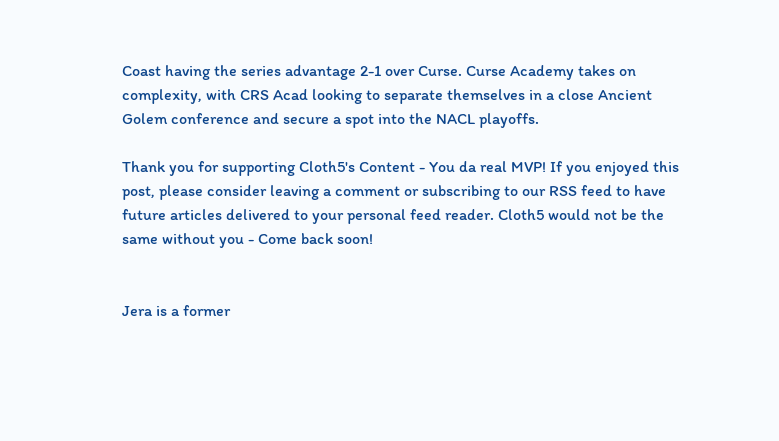Coast having the series advantage 2-1 over Curse. Curse Academy takes on complexity, with CRS Acad looking to separate themselves in a close Ancient Golem conference and secure a spot into the NACL playoffs.

Thank you for supporting Cloth5's Content - You da real MVP! If you enjoyed this post, please consider leaving a comment or subscribing to our RSS feed to have future articles delivered to your personal feed reader. Cloth5 would not be the same without you - Come back soon!


Jera is a former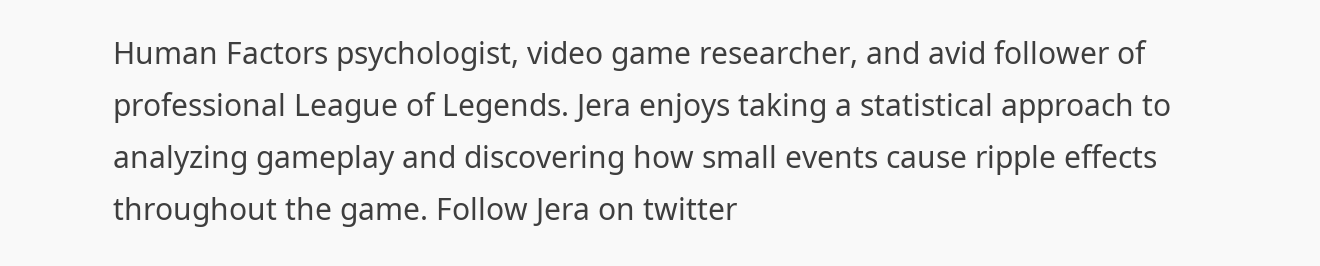Human Factors psychologist, video game researcher, and avid follower of professional League of Legends. Jera enjoys taking a statistical approach to analyzing gameplay and discovering how small events cause ripple effects throughout the game. Follow Jera on twitter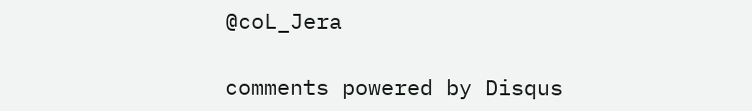@coL_Jera

comments powered by Disqus